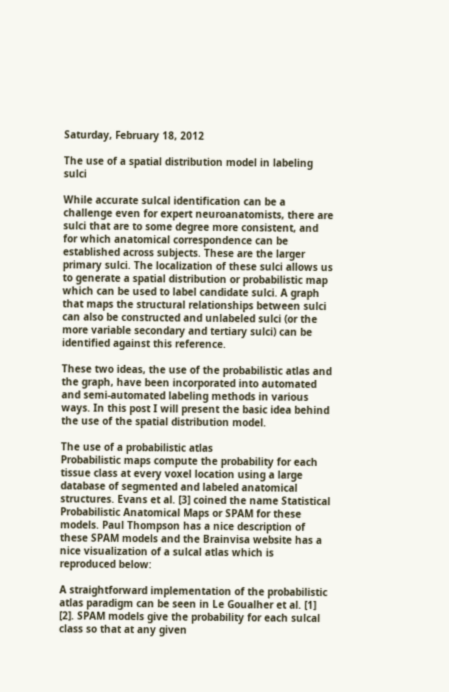Saturday, February 18, 2012

The use of a spatial distribution model in labeling sulci

While accurate sulcal identification can be a challenge even for expert neuroanatomists, there are sulci that are to some degree more consistent, and for which anatomical correspondence can be established across subjects. These are the larger primary sulci. The localization of these sulci allows us to generate a spatial distribution or probabilistic map which can be used to label candidate sulci. A graph that maps the structural relationships between sulci can also be constructed and unlabeled sulci (or the more variable secondary and tertiary sulci) can be identified against this reference.

These two ideas, the use of the probabilistic atlas and the graph, have been incorporated into automated and semi-automated labeling methods in various ways. In this post I will present the basic idea behind the use of the spatial distribution model.

The use of a probabilistic atlas
Probabilistic maps compute the probability for each tissue class at every voxel location using a large database of segmented and labeled anatomical structures. Evans et al. [3] coined the name Statistical Probabilistic Anatomical Maps or SPAM for these models. Paul Thompson has a nice description of these SPAM models and the Brainvisa website has a nice visualization of a sulcal atlas which is reproduced below:

A straightforward implementation of the probabilistic atlas paradigm can be seen in Le Goualher et al. [1] [2]. SPAM models give the probability for each sulcal class so that at any given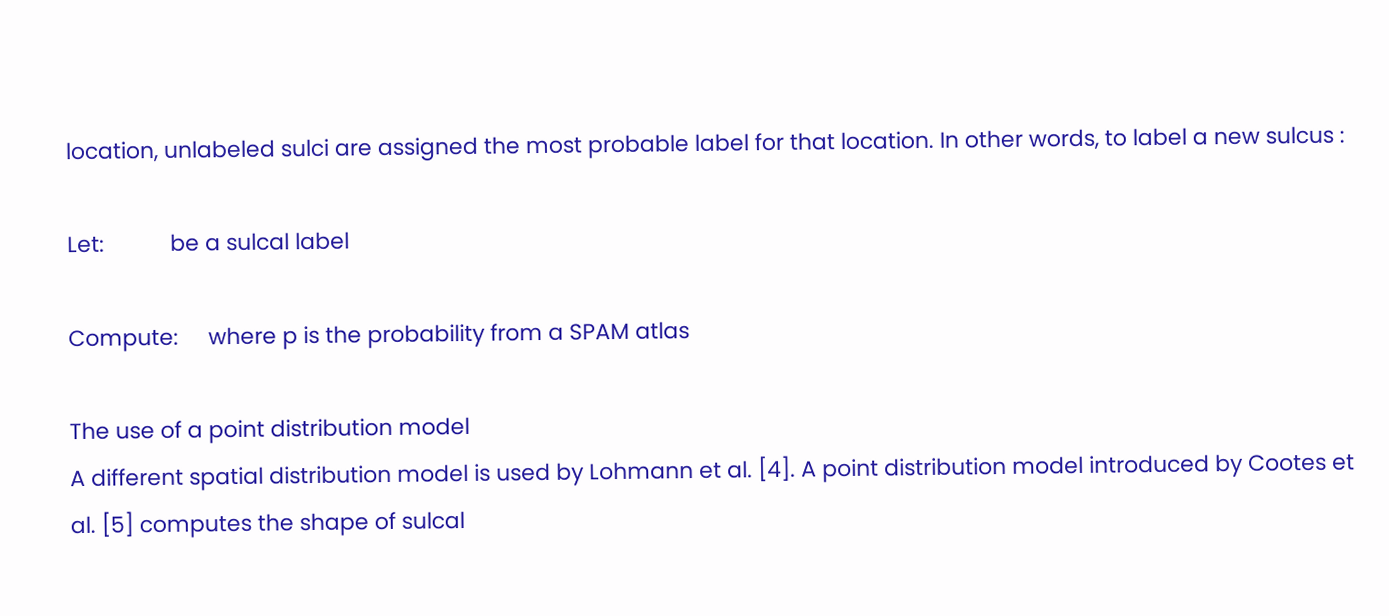location, unlabeled sulci are assigned the most probable label for that location. In other words, to label a new sulcus :

Let:           be a sulcal label

Compute:     where p is the probability from a SPAM atlas

The use of a point distribution model
A different spatial distribution model is used by Lohmann et al. [4]. A point distribution model introduced by Cootes et al. [5] computes the shape of sulcal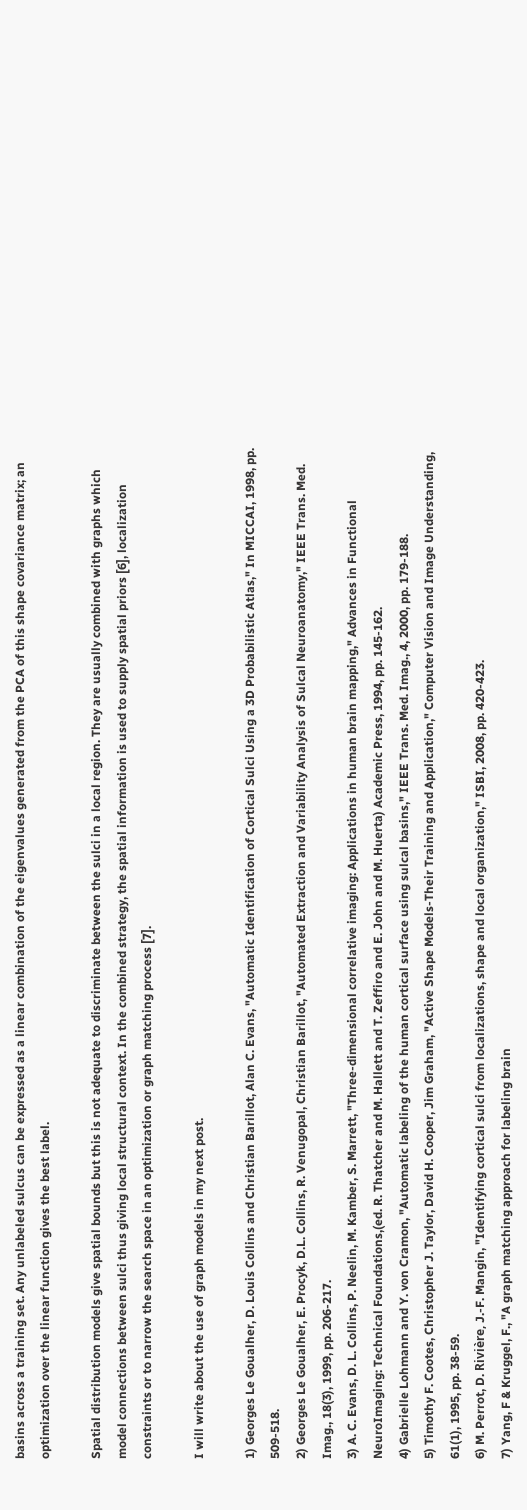basins across a training set. Any unlabeled sulcus can be expressed as a linear combination of the eigenvalues generated from the PCA of this shape covariance matrix; an optimization over the linear function gives the best label.

Spatial distribution models give spatial bounds but this is not adequate to discriminate between the sulci in a local region. They are usually combined with graphs which model connections between sulci thus giving local structural context. In the combined strategy, the spatial information is used to supply spatial priors [6], localization constraints or to narrow the search space in an optimization or graph matching process [7].

I will write about the use of graph models in my next post.

1) Georges Le Goualher, D. Louis Collins and Christian Barillot, Alan C. Evans, "Automatic Identification of Cortical Sulci Using a 3D Probabilistic Atlas," In MICCAI, 1998, pp. 509-518.
2) Georges Le Goualher, E. Procyk, D.L. Collins, R. Venugopal, Christian Barillot, "Automated Extraction and Variability Analysis of Sulcal Neuroanatomy," IEEE Trans. Med. Imag., 18(3), 1999, pp. 206-217.
3) A. C. Evans, D. L. Collins, P. Neelin, M. Kamber, S. Marrett, "Three-dimensional correlative imaging: Applications in human brain mapping," Advances in Functional NeuroImaging: Technical Foundations,(ed. R. Thatcher and M. Hallett and T. Zeffiro and E. John and M. Huerta) Academic Press, 1994, pp. 145-162.
4) Gabrielle Lohmann and Y. von Cramon, "Automatic labeling of the human cortical surface using sulcal basins," IEEE Trans. Med. Imag., 4, 2000, pp. 179-188.
5) Timothy F. Cootes, Christopher J. Taylor, David H. Cooper, Jim Graham, "Active Shape Models-Their Training and Application," Computer Vision and Image Understanding, 61(1), 1995, pp. 38-59.
6) M. Perrot, D. Rivière, J.-F. Mangin, "Identifying cortical sulci from localizations, shape and local organization," ISBI, 2008, pp. 420-423.
7) Yang, F & Kruggel, F., "A graph matching approach for labeling brain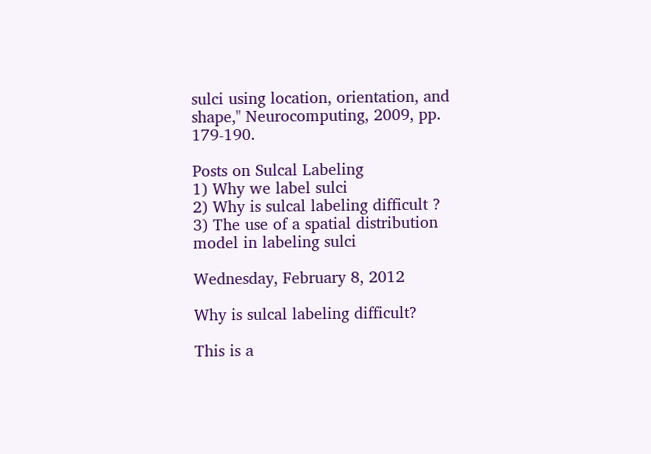sulci using location, orientation, and shape," Neurocomputing, 2009, pp. 179-190.

Posts on Sulcal Labeling
1) Why we label sulci
2) Why is sulcal labeling difficult ?
3) The use of a spatial distribution model in labeling sulci

Wednesday, February 8, 2012

Why is sulcal labeling difficult?

This is a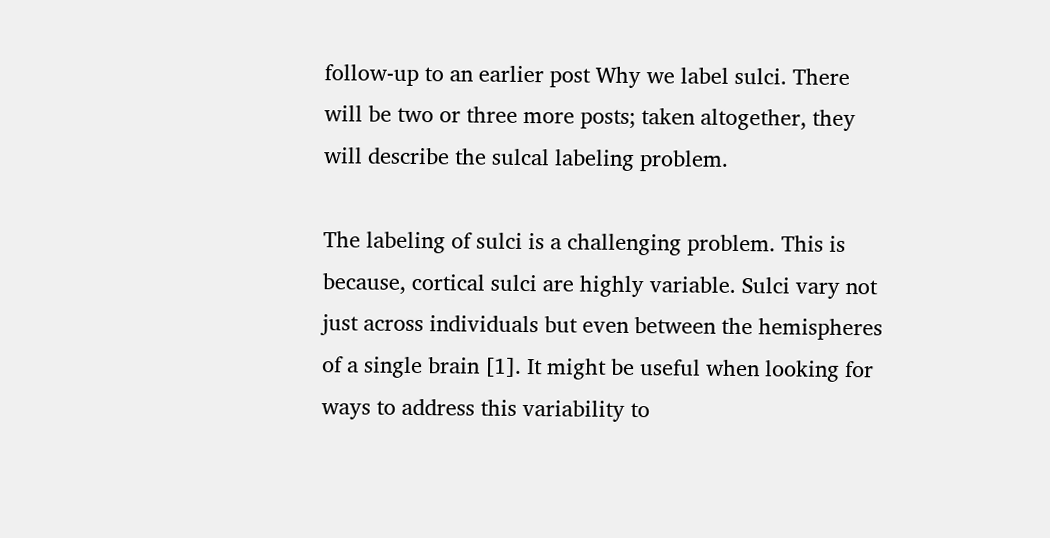follow-up to an earlier post Why we label sulci. There will be two or three more posts; taken altogether, they will describe the sulcal labeling problem.

The labeling of sulci is a challenging problem. This is because, cortical sulci are highly variable. Sulci vary not just across individuals but even between the hemispheres of a single brain [1]. It might be useful when looking for ways to address this variability to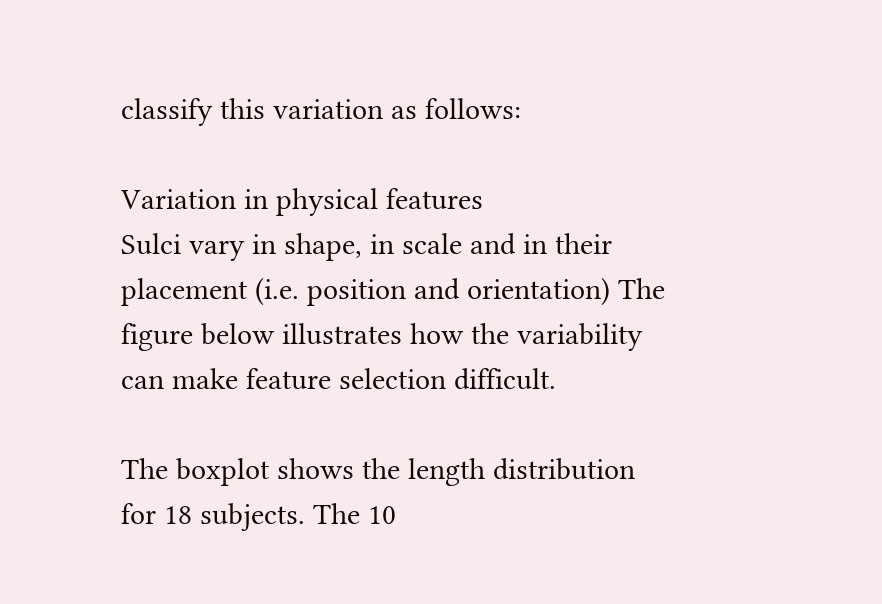classify this variation as follows:

Variation in physical features
Sulci vary in shape, in scale and in their placement (i.e. position and orientation) The figure below illustrates how the variability can make feature selection difficult.

The boxplot shows the length distribution for 18 subjects. The 10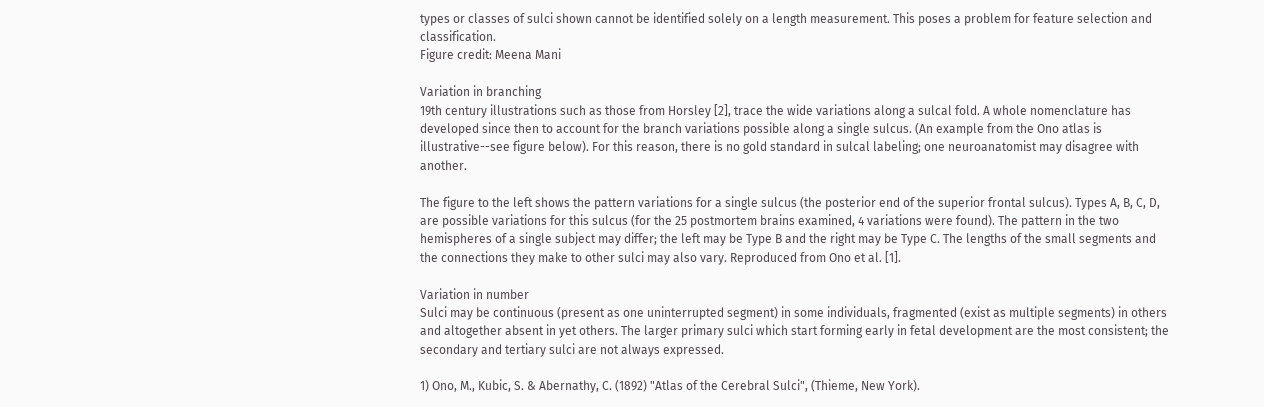types or classes of sulci shown cannot be identified solely on a length measurement. This poses a problem for feature selection and classification.
Figure credit: Meena Mani

Variation in branching
19th century illustrations such as those from Horsley [2], trace the wide variations along a sulcal fold. A whole nomenclature has developed since then to account for the branch variations possible along a single sulcus. (An example from the Ono atlas is illustrative--see figure below). For this reason, there is no gold standard in sulcal labeling; one neuroanatomist may disagree with another.

The figure to the left shows the pattern variations for a single sulcus (the posterior end of the superior frontal sulcus). Types A, B, C, D, are possible variations for this sulcus (for the 25 postmortem brains examined, 4 variations were found). The pattern in the two hemispheres of a single subject may differ; the left may be Type B and the right may be Type C. The lengths of the small segments and the connections they make to other sulci may also vary. Reproduced from Ono et al. [1].

Variation in number
Sulci may be continuous (present as one uninterrupted segment) in some individuals, fragmented (exist as multiple segments) in others and altogether absent in yet others. The larger primary sulci which start forming early in fetal development are the most consistent; the secondary and tertiary sulci are not always expressed.

1) Ono, M., Kubic, S. & Abernathy, C. (1892) "Atlas of the Cerebral Sulci", (Thieme, New York).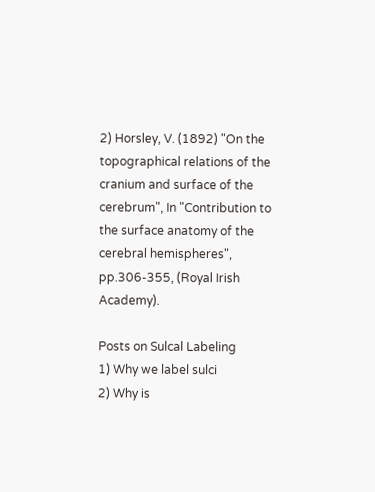2) Horsley, V. (1892) "On the topographical relations of the cranium and surface of the cerebrum", In "Contribution to the surface anatomy of the cerebral hemispheres", pp.306-355, (Royal Irish Academy).

Posts on Sulcal Labeling
1) Why we label sulci
2) Why is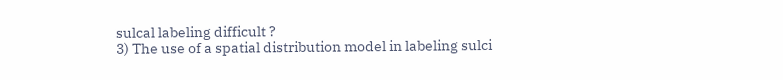sulcal labeling difficult ?
3) The use of a spatial distribution model in labeling sulci